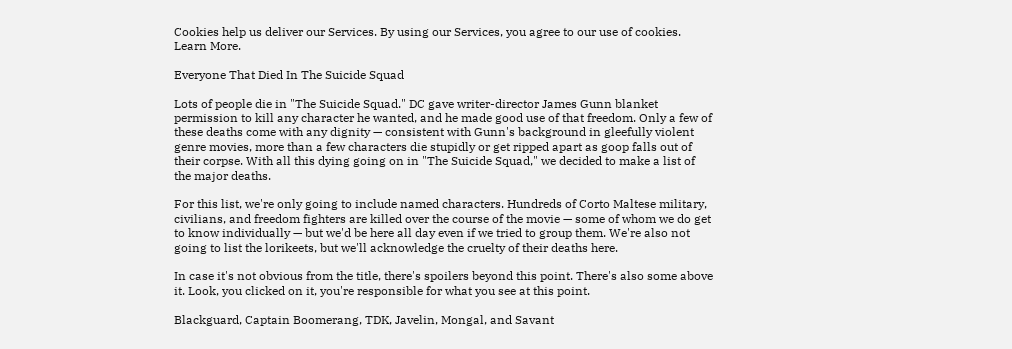Cookies help us deliver our Services. By using our Services, you agree to our use of cookies. Learn More.

Everyone That Died In The Suicide Squad

Lots of people die in "The Suicide Squad." DC gave writer-director James Gunn blanket permission to kill any character he wanted, and he made good use of that freedom. Only a few of these deaths come with any dignity — consistent with Gunn's background in gleefully violent genre movies, more than a few characters die stupidly or get ripped apart as goop falls out of their corpse. With all this dying going on in "The Suicide Squad," we decided to make a list of the major deaths.

For this list, we're only going to include named characters. Hundreds of Corto Maltese military, civilians, and freedom fighters are killed over the course of the movie — some of whom we do get to know individually — but we'd be here all day even if we tried to group them. We're also not going to list the lorikeets, but we'll acknowledge the cruelty of their deaths here.

In case it's not obvious from the title, there's spoilers beyond this point. There's also some above it. Look, you clicked on it, you're responsible for what you see at this point.

Blackguard, Captain Boomerang, TDK, Javelin, Mongal, and Savant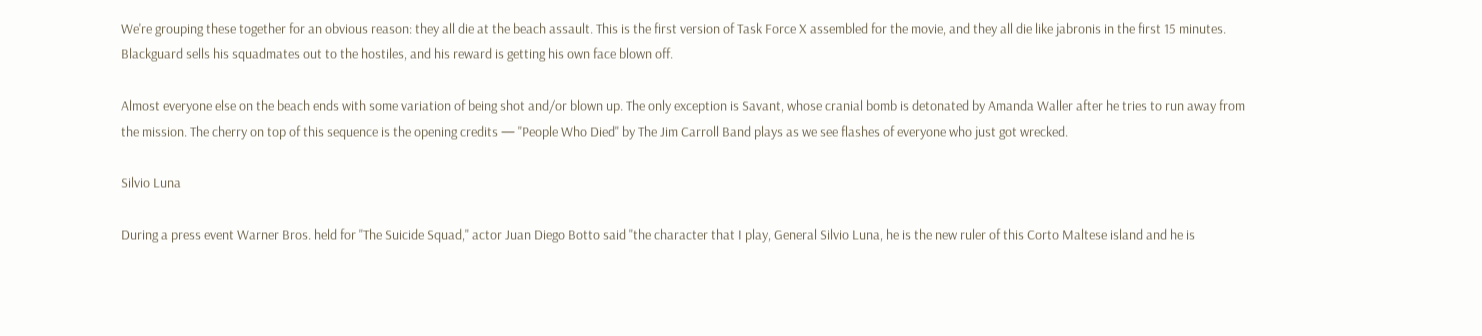We're grouping these together for an obvious reason: they all die at the beach assault. This is the first version of Task Force X assembled for the movie, and they all die like jabronis in the first 15 minutes. Blackguard sells his squadmates out to the hostiles, and his reward is getting his own face blown off.

Almost everyone else on the beach ends with some variation of being shot and/or blown up. The only exception is Savant, whose cranial bomb is detonated by Amanda Waller after he tries to run away from the mission. The cherry on top of this sequence is the opening credits — "People Who Died" by The Jim Carroll Band plays as we see flashes of everyone who just got wrecked.

Silvio Luna

During a press event Warner Bros. held for "The Suicide Squad," actor Juan Diego Botto said "the character that I play, General Silvio Luna, he is the new ruler of this Corto Maltese island and he is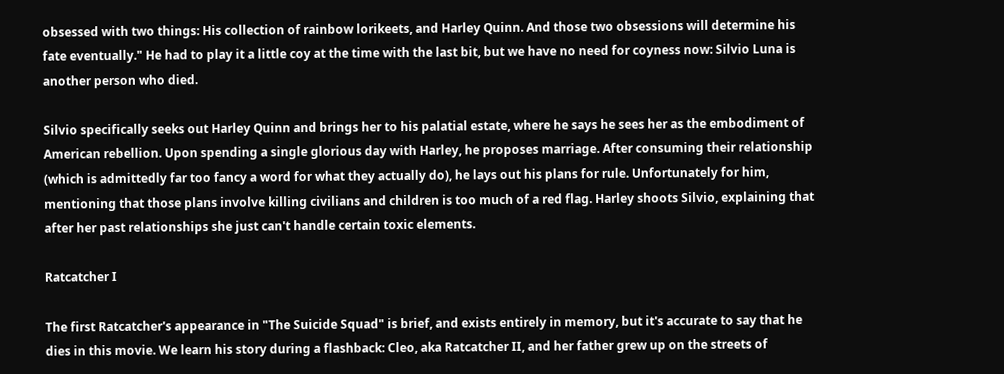obsessed with two things: His collection of rainbow lorikeets, and Harley Quinn. And those two obsessions will determine his fate eventually." He had to play it a little coy at the time with the last bit, but we have no need for coyness now: Silvio Luna is another person who died.

Silvio specifically seeks out Harley Quinn and brings her to his palatial estate, where he says he sees her as the embodiment of American rebellion. Upon spending a single glorious day with Harley, he proposes marriage. After consuming their relationship (which is admittedly far too fancy a word for what they actually do), he lays out his plans for rule. Unfortunately for him, mentioning that those plans involve killing civilians and children is too much of a red flag. Harley shoots Silvio, explaining that after her past relationships she just can't handle certain toxic elements.

Ratcatcher I

The first Ratcatcher's appearance in "The Suicide Squad" is brief, and exists entirely in memory, but it's accurate to say that he dies in this movie. We learn his story during a flashback: Cleo, aka Ratcatcher II, and her father grew up on the streets of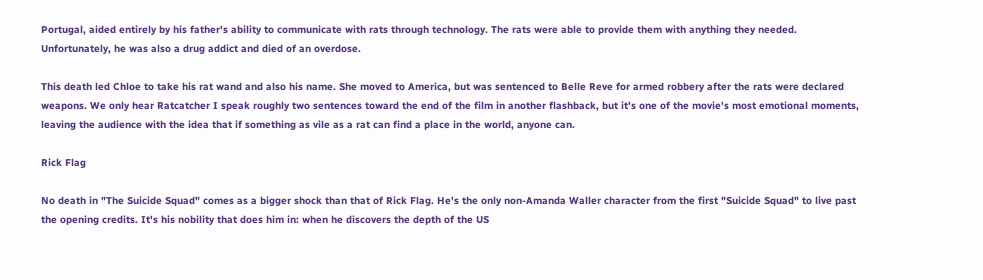Portugal, aided entirely by his father's ability to communicate with rats through technology. The rats were able to provide them with anything they needed. Unfortunately, he was also a drug addict and died of an overdose.

This death led Chloe to take his rat wand and also his name. She moved to America, but was sentenced to Belle Reve for armed robbery after the rats were declared weapons. We only hear Ratcatcher I speak roughly two sentences toward the end of the film in another flashback, but it's one of the movie's most emotional moments, leaving the audience with the idea that if something as vile as a rat can find a place in the world, anyone can.

Rick Flag

No death in "The Suicide Squad" comes as a bigger shock than that of Rick Flag. He's the only non-Amanda Waller character from the first "Suicide Squad" to live past the opening credits. It's his nobility that does him in: when he discovers the depth of the US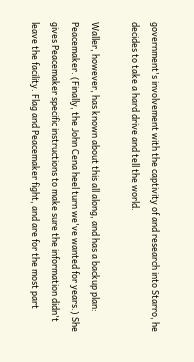government's involvement with the captivity of and research into Starro, he decides to take a hard drive and tell the world.

Waller, however, has known about this all along, and has a backup plan: Peacemaker. (Finally, the John Cena heel turn we've wanted for years.) She gives Peacemaker specific instructions to make sure the information didn't leave the facility. Flag and Peacemaker fight, and are for the most part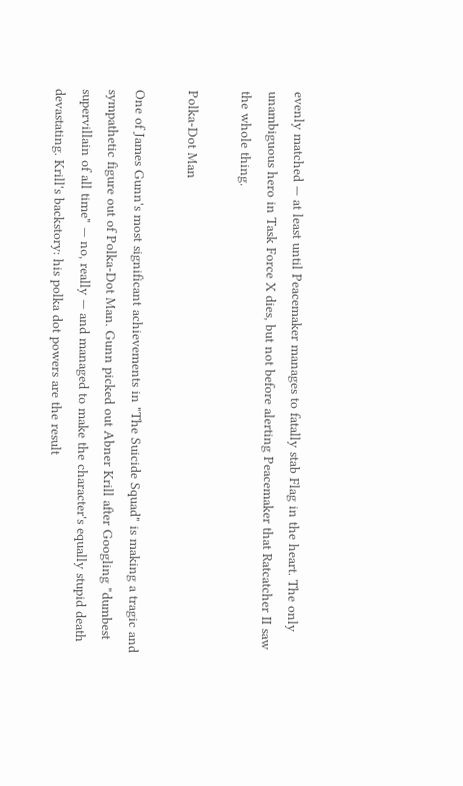evenly matched — at least until Peacemaker manages to fatally stab Flag in the heart. The only unambiguous hero in Task Force X dies, but not before alerting Peacemaker that Ratcatcher II saw the whole thing.

Polka-Dot Man

One of James Gunn's most significant achievements in "The Suicide Squad" is making a tragic and sympathetic figure out of Polka-Dot Man. Gunn picked out Abner Krill after Googling "dumbest supervillain of all time" — no, really — and managed to make the character's equally stupid death devastating. Krill's backstory: his polka dot powers are the result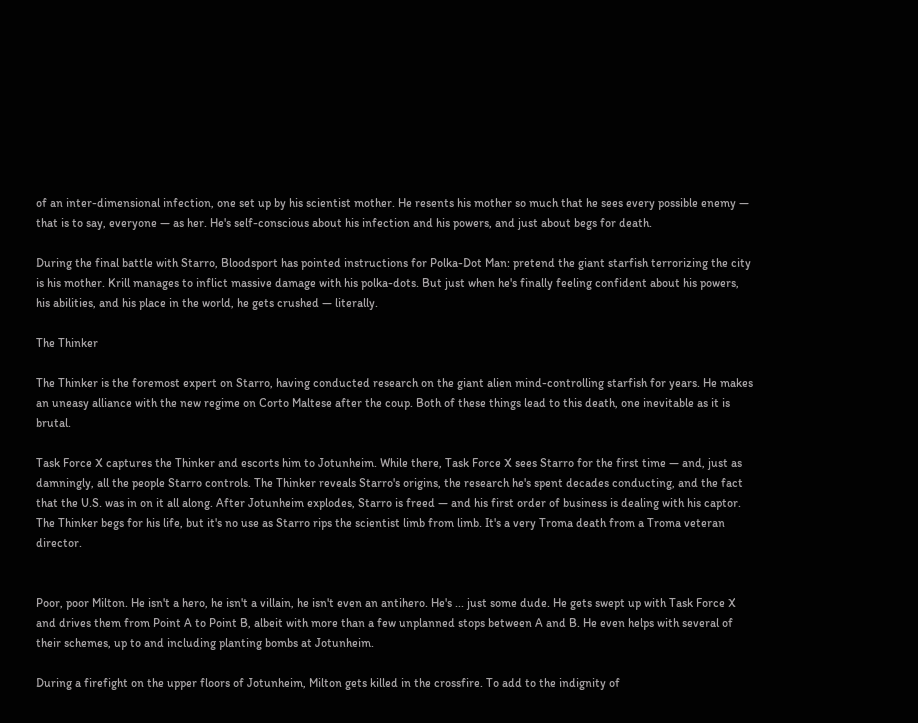of an inter-dimensional infection, one set up by his scientist mother. He resents his mother so much that he sees every possible enemy — that is to say, everyone — as her. He's self-conscious about his infection and his powers, and just about begs for death.

During the final battle with Starro, Bloodsport has pointed instructions for Polka-Dot Man: pretend the giant starfish terrorizing the city is his mother. Krill manages to inflict massive damage with his polka-dots. But just when he's finally feeling confident about his powers, his abilities, and his place in the world, he gets crushed — literally.

The Thinker

The Thinker is the foremost expert on Starro, having conducted research on the giant alien mind-controlling starfish for years. He makes an uneasy alliance with the new regime on Corto Maltese after the coup. Both of these things lead to this death, one inevitable as it is brutal.

Task Force X captures the Thinker and escorts him to Jotunheim. While there, Task Force X sees Starro for the first time — and, just as damningly, all the people Starro controls. The Thinker reveals Starro's origins, the research he's spent decades conducting, and the fact that the U.S. was in on it all along. After Jotunheim explodes, Starro is freed — and his first order of business is dealing with his captor. The Thinker begs for his life, but it's no use as Starro rips the scientist limb from limb. It's a very Troma death from a Troma veteran director.


Poor, poor Milton. He isn't a hero, he isn't a villain, he isn't even an antihero. He's ... just some dude. He gets swept up with Task Force X and drives them from Point A to Point B, albeit with more than a few unplanned stops between A and B. He even helps with several of their schemes, up to and including planting bombs at Jotunheim.

During a firefight on the upper floors of Jotunheim, Milton gets killed in the crossfire. To add to the indignity of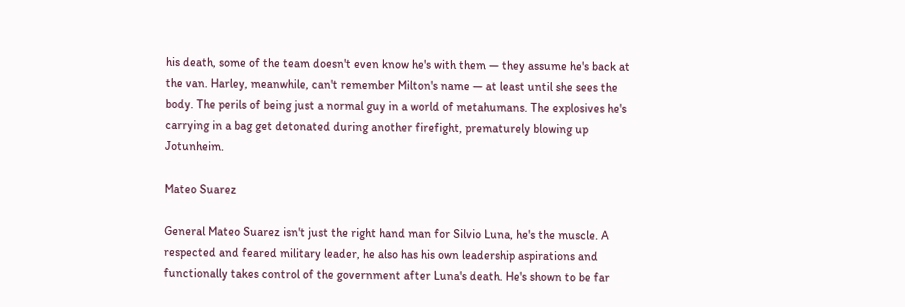his death, some of the team doesn't even know he's with them — they assume he's back at the van. Harley, meanwhile, can't remember Milton's name — at least until she sees the body. The perils of being just a normal guy in a world of metahumans. The explosives he's carrying in a bag get detonated during another firefight, prematurely blowing up Jotunheim.

Mateo Suarez

General Mateo Suarez isn't just the right hand man for Silvio Luna, he's the muscle. A respected and feared military leader, he also has his own leadership aspirations and functionally takes control of the government after Luna's death. He's shown to be far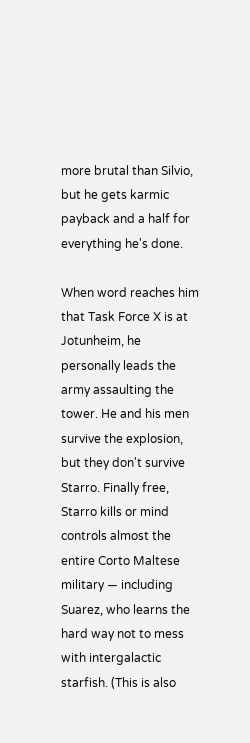more brutal than Silvio, but he gets karmic payback and a half for everything he's done.

When word reaches him that Task Force X is at Jotunheim, he personally leads the army assaulting the tower. He and his men survive the explosion, but they don't survive Starro. Finally free, Starro kills or mind controls almost the entire Corto Maltese military — including Suarez, who learns the hard way not to mess with intergalactic starfish. (This is also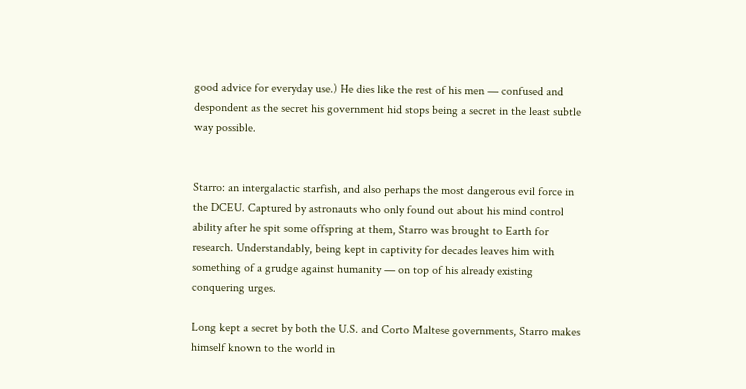good advice for everyday use.) He dies like the rest of his men — confused and despondent as the secret his government hid stops being a secret in the least subtle way possible.


Starro: an intergalactic starfish, and also perhaps the most dangerous evil force in the DCEU. Captured by astronauts who only found out about his mind control ability after he spit some offspring at them, Starro was brought to Earth for research. Understandably, being kept in captivity for decades leaves him with something of a grudge against humanity — on top of his already existing conquering urges.

Long kept a secret by both the U.S. and Corto Maltese governments, Starro makes himself known to the world in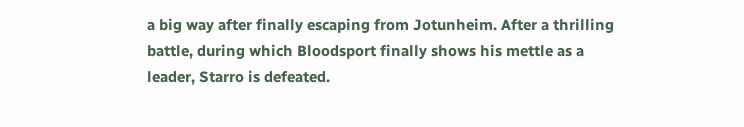a big way after finally escaping from Jotunheim. After a thrilling battle, during which Bloodsport finally shows his mettle as a leader, Starro is defeated.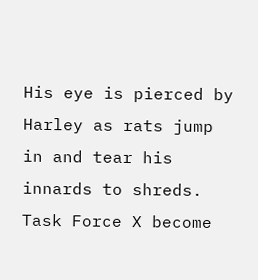His eye is pierced by Harley as rats jump in and tear his innards to shreds. Task Force X become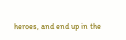heroes, and end up in the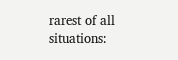rarest of all situations: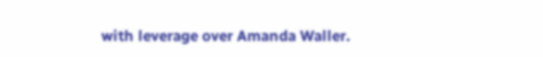with leverage over Amanda Waller.